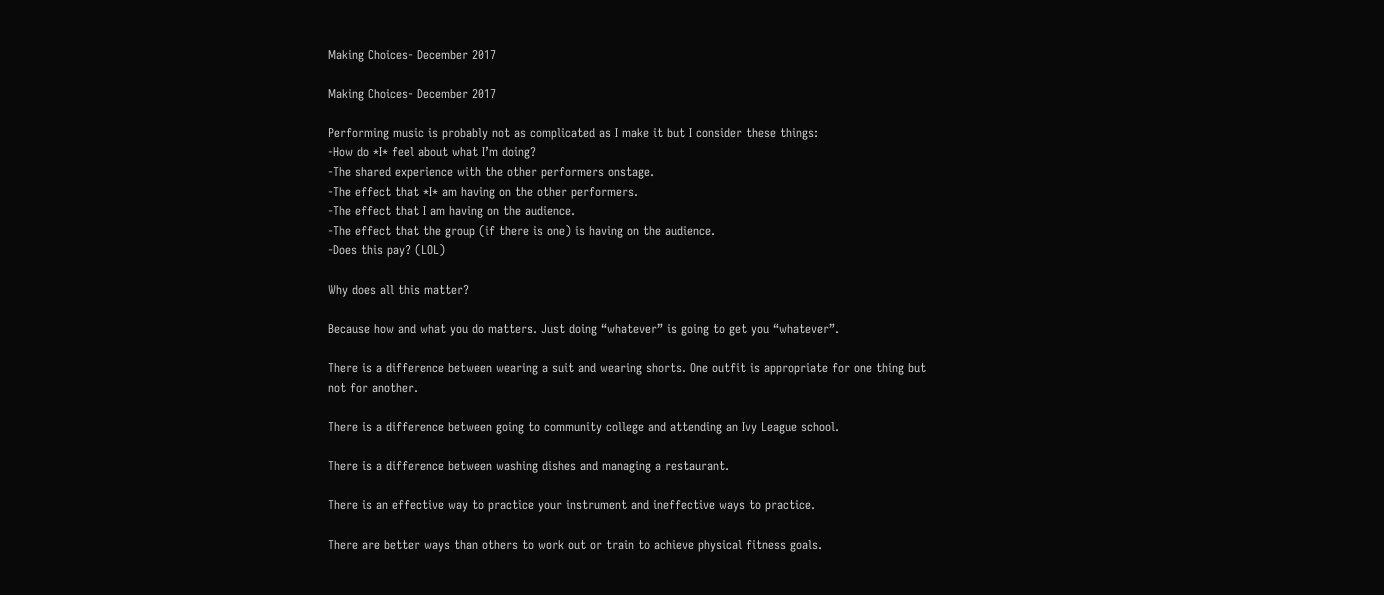Making Choices- December 2017

Making Choices- December 2017

Performing music is probably not as complicated as I make it but I consider these things:
-How do *I* feel about what I’m doing?
-The shared experience with the other performers onstage.
-The effect that *I* am having on the other performers.
-The effect that I am having on the audience.
-The effect that the group (if there is one) is having on the audience.
-Does this pay? (LOL)

Why does all this matter?

Because how and what you do matters. Just doing “whatever” is going to get you “whatever”.

There is a difference between wearing a suit and wearing shorts. One outfit is appropriate for one thing but not for another.

There is a difference between going to community college and attending an Ivy League school.

There is a difference between washing dishes and managing a restaurant.

There is an effective way to practice your instrument and ineffective ways to practice.

There are better ways than others to work out or train to achieve physical fitness goals.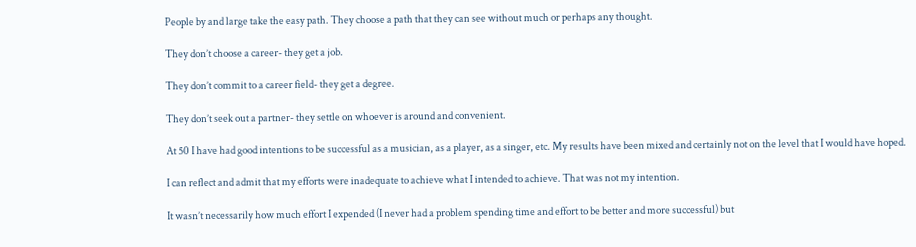People by and large take the easy path. They choose a path that they can see without much or perhaps any thought.

They don’t choose a career- they get a job.

They don’t commit to a career field- they get a degree.

They don’t seek out a partner- they settle on whoever is around and convenient.

At 50 I have had good intentions to be successful as a musician, as a player, as a singer, etc. My results have been mixed and certainly not on the level that I would have hoped.

I can reflect and admit that my efforts were inadequate to achieve what I intended to achieve. That was not my intention.

It wasn’t necessarily how much effort I expended (I never had a problem spending time and effort to be better and more successful) but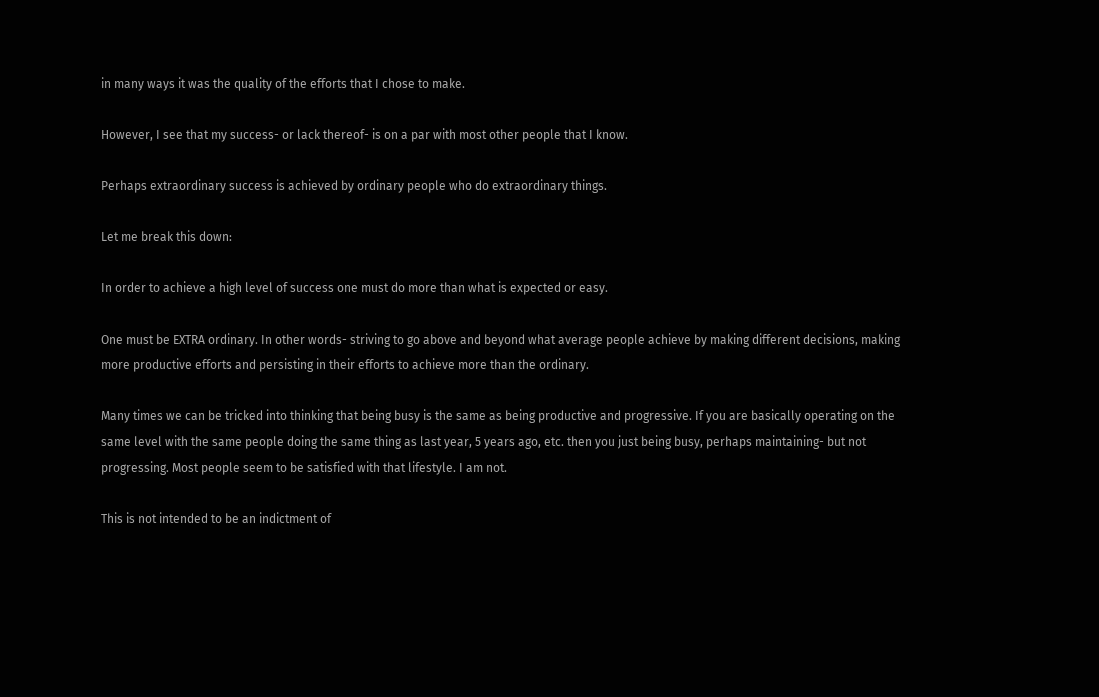in many ways it was the quality of the efforts that I chose to make.

However, I see that my success- or lack thereof- is on a par with most other people that I know.

Perhaps extraordinary success is achieved by ordinary people who do extraordinary things.

Let me break this down:

In order to achieve a high level of success one must do more than what is expected or easy.

One must be EXTRA ordinary. In other words- striving to go above and beyond what average people achieve by making different decisions, making more productive efforts and persisting in their efforts to achieve more than the ordinary.

Many times we can be tricked into thinking that being busy is the same as being productive and progressive. If you are basically operating on the same level with the same people doing the same thing as last year, 5 years ago, etc. then you just being busy, perhaps maintaining- but not progressing. Most people seem to be satisfied with that lifestyle. I am not.

This is not intended to be an indictment of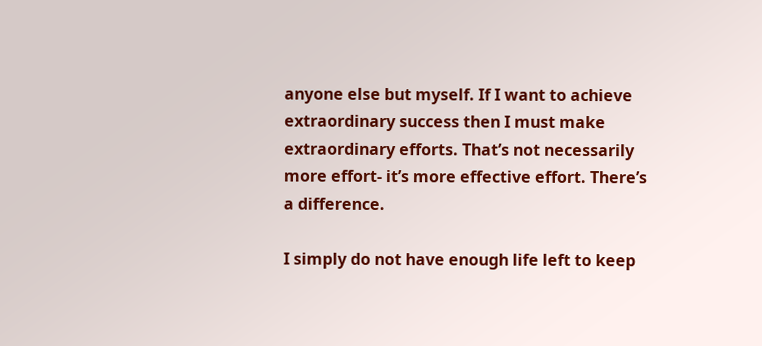anyone else but myself. If I want to achieve extraordinary success then I must make extraordinary efforts. That’s not necessarily more effort- it’s more effective effort. There’s a difference.

I simply do not have enough life left to keep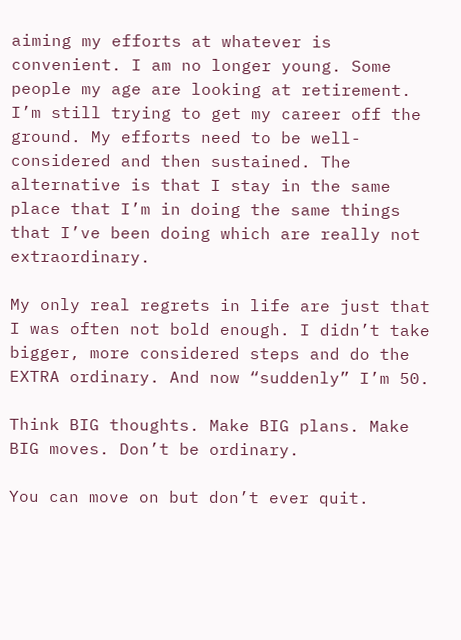aiming my efforts at whatever is convenient. I am no longer young. Some people my age are looking at retirement. I’m still trying to get my career off the ground. My efforts need to be well-considered and then sustained. The alternative is that I stay in the same place that I’m in doing the same things that I’ve been doing which are really not extraordinary.

My only real regrets in life are just that I was often not bold enough. I didn’t take bigger, more considered steps and do the EXTRA ordinary. And now “suddenly” I’m 50.

Think BIG thoughts. Make BIG plans. Make BIG moves. Don’t be ordinary.

You can move on but don’t ever quit.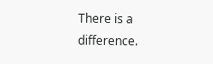There is a difference.